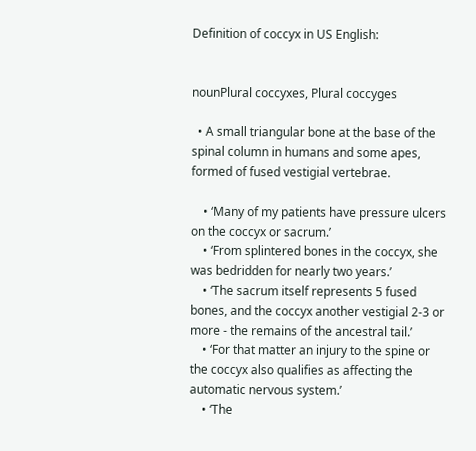Definition of coccyx in US English:


nounPlural coccyxes, Plural coccyges

  • A small triangular bone at the base of the spinal column in humans and some apes, formed of fused vestigial vertebrae.

    • ‘Many of my patients have pressure ulcers on the coccyx or sacrum.’
    • ‘From splintered bones in the coccyx, she was bedridden for nearly two years.’
    • ‘The sacrum itself represents 5 fused bones, and the coccyx another vestigial 2-3 or more - the remains of the ancestral tail.’
    • ‘For that matter an injury to the spine or the coccyx also qualifies as affecting the automatic nervous system.’
    • ‘The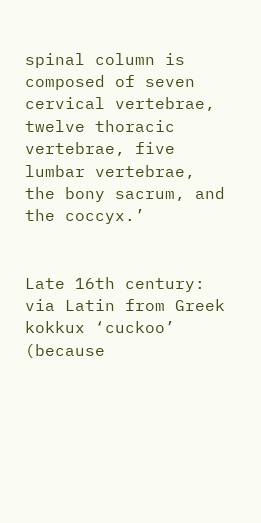spinal column is composed of seven cervical vertebrae, twelve thoracic vertebrae, five lumbar vertebrae, the bony sacrum, and the coccyx.’


Late 16th century: via Latin from Greek kokkux ‘cuckoo’ (because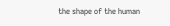the shape of the human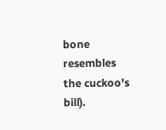bone resembles the cuckoo's bill).